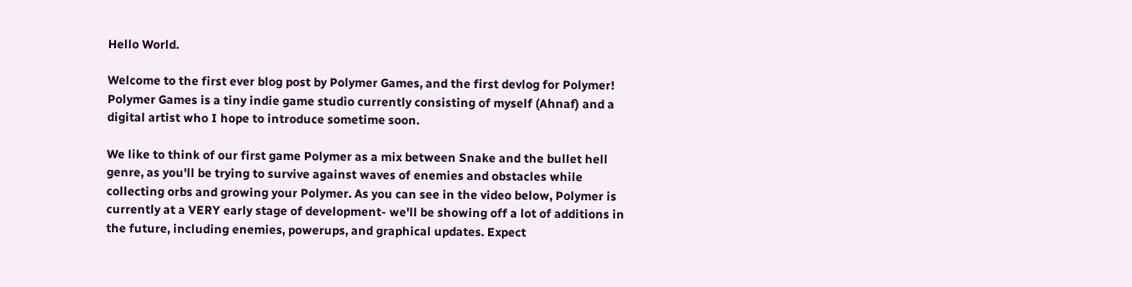Hello World.

Welcome to the first ever blog post by Polymer Games, and the first devlog for Polymer! Polymer Games is a tiny indie game studio currently consisting of myself (Ahnaf) and a digital artist who I hope to introduce sometime soon.

We like to think of our first game Polymer as a mix between Snake and the bullet hell genre, as you'll be trying to survive against waves of enemies and obstacles while collecting orbs and growing your Polymer. As you can see in the video below, Polymer is currently at a VERY early stage of development- we'll be showing off a lot of additions in the future, including enemies, powerups, and graphical updates. Expect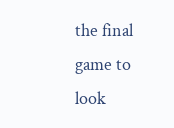the final game to look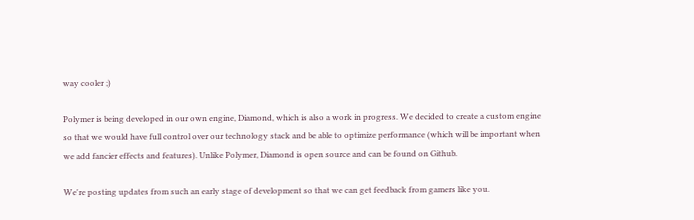way cooler ;)

Polymer is being developed in our own engine, Diamond, which is also a work in progress. We decided to create a custom engine so that we would have full control over our technology stack and be able to optimize performance (which will be important when we add fancier effects and features). Unlike Polymer, Diamond is open source and can be found on Github.

We're posting updates from such an early stage of development so that we can get feedback from gamers like you.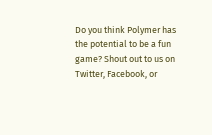Do you think Polymer has the potential to be a fun game? Shout out to us on Twitter, Facebook, or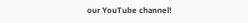our YouTube channel!